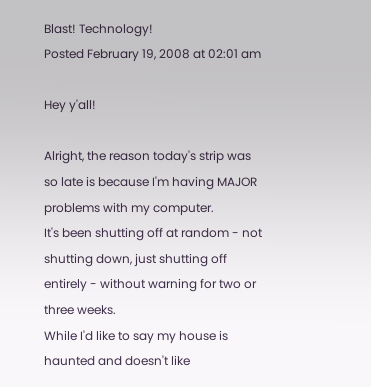Blast! Technology!
Posted February 19, 2008 at 02:01 am

Hey y'all!

Alright, the reason today's strip was so late is because I'm having MAJOR problems with my computer.
It's been shutting off at random - not shutting down, just shutting off entirely - without warning for two or three weeks.
While I'd like to say my house is haunted and doesn't like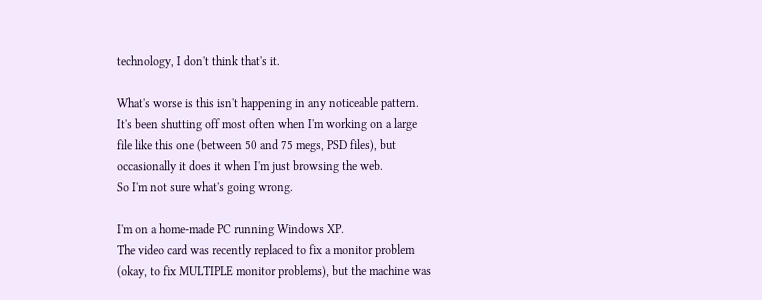technology, I don't think that's it.

What's worse is this isn't happening in any noticeable pattern.
It's been shutting off most often when I'm working on a large file like this one (between 50 and 75 megs, PSD files), but occasionally it does it when I'm just browsing the web.
So I'm not sure what's going wrong.

I'm on a home-made PC running Windows XP.
The video card was recently replaced to fix a monitor problem (okay, to fix MULTIPLE monitor problems), but the machine was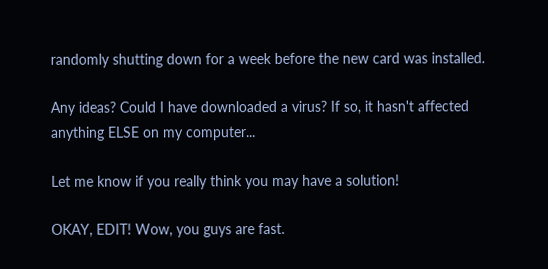randomly shutting down for a week before the new card was installed.

Any ideas? Could I have downloaded a virus? If so, it hasn't affected anything ELSE on my computer...

Let me know if you really think you may have a solution!

OKAY, EDIT! Wow, you guys are fast.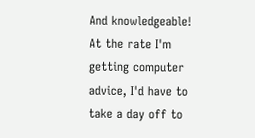And knowledgeable! At the rate I'm getting computer advice, I'd have to take a day off to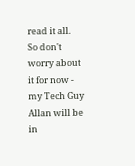read it all.
So don't worry about it for now - my Tech Guy Allan will be in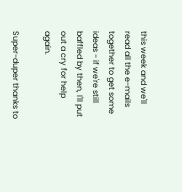this week and we'll read all the e-mails together to get some ideas - if we're still baffled by then, I'll put out a cry for help again.

Super-duper thanks to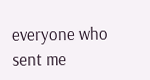everyone who sent me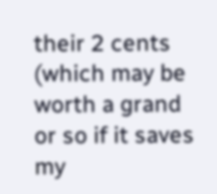their 2 cents (which may be worth a grand or so if it saves my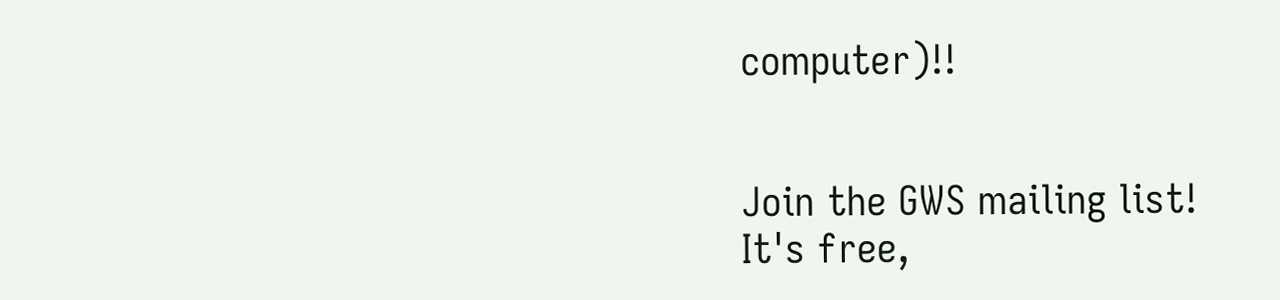computer)!!


Join the GWS mailing list!
It's free,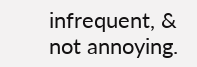infrequent, & not annoying.